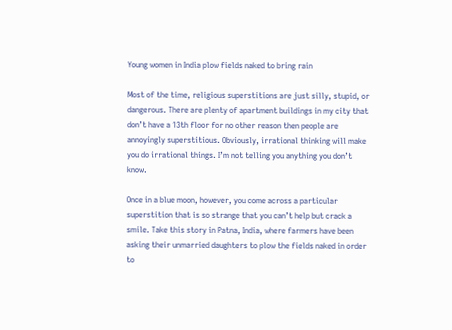Young women in India plow fields naked to bring rain

Most of the time, religious superstitions are just silly, stupid, or dangerous. There are plenty of apartment buildings in my city that don’t have a 13th floor for no other reason then people are annoyingly superstitious. Obviously, irrational thinking will make you do irrational things. I’m not telling you anything you don’t know.

Once in a blue moon, however, you come across a particular superstition that is so strange that you can’t help but crack a smile. Take this story in Patna, India, where farmers have been asking their unmarried daughters to plow the fields naked in order to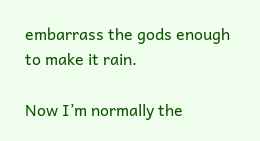embarrass the gods enough to make it rain.

Now I’m normally the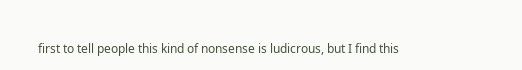first to tell people this kind of nonsense is ludicrous, but I find this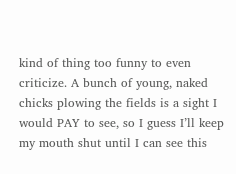kind of thing too funny to even criticize. A bunch of young, naked chicks plowing the fields is a sight I would PAY to see, so I guess I’ll keep my mouth shut until I can see this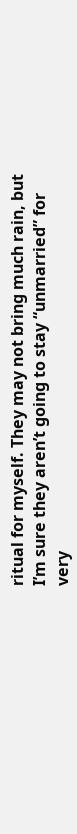ritual for myself. They may not bring much rain, but I’m sure they aren’t going to stay “unmarried” for very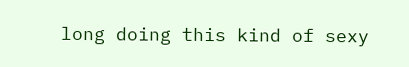long doing this kind of sexy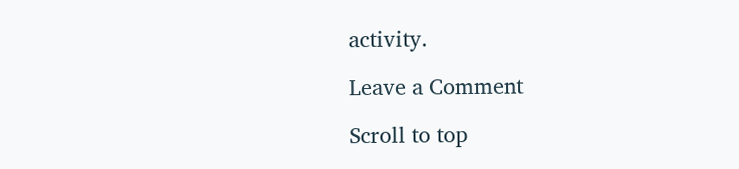activity.

Leave a Comment

Scroll to top